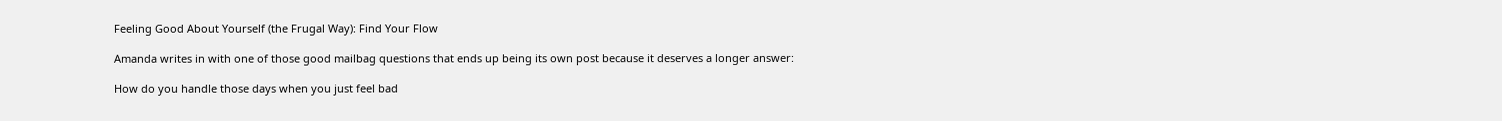Feeling Good About Yourself (the Frugal Way): Find Your Flow

Amanda writes in with one of those good mailbag questions that ends up being its own post because it deserves a longer answer:

How do you handle those days when you just feel bad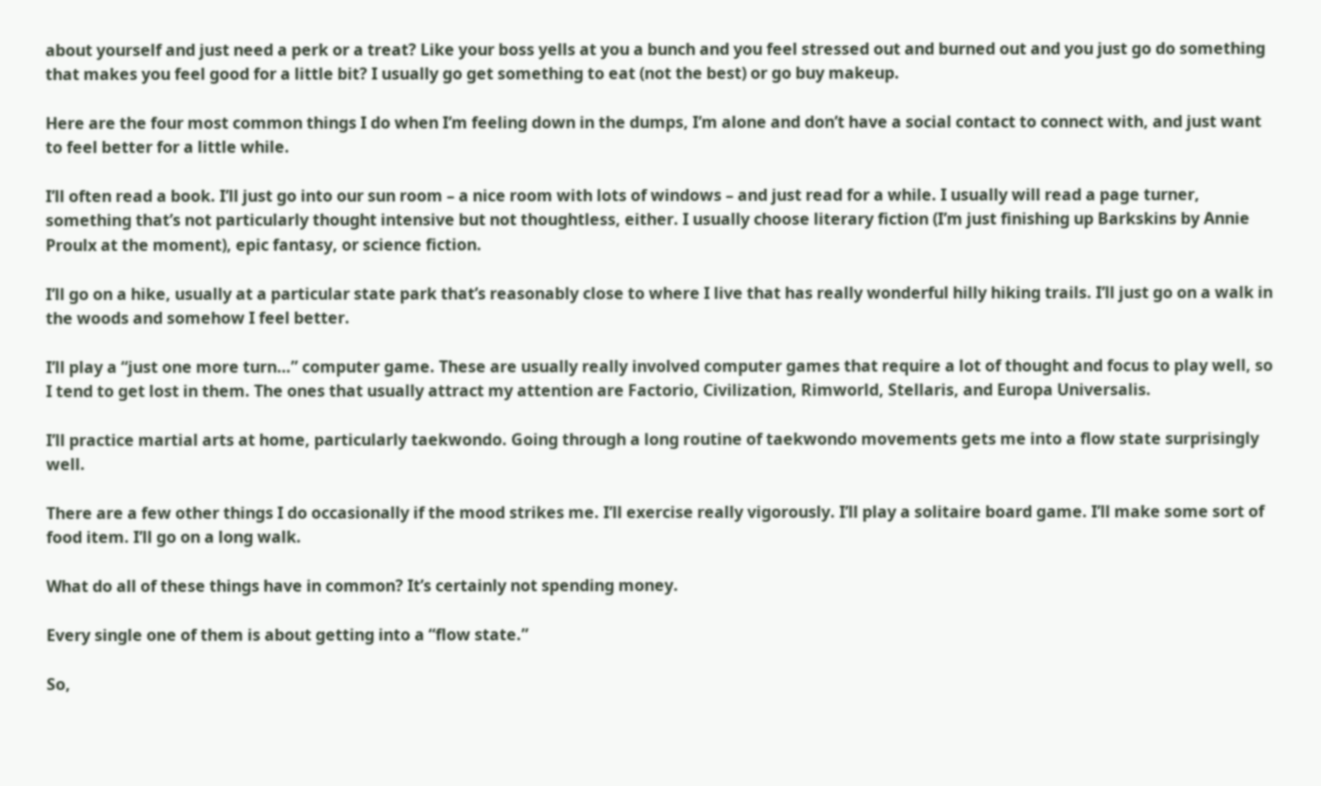about yourself and just need a perk or a treat? Like your boss yells at you a bunch and you feel stressed out and burned out and you just go do something that makes you feel good for a little bit? I usually go get something to eat (not the best) or go buy makeup.

Here are the four most common things I do when I’m feeling down in the dumps, I’m alone and don’t have a social contact to connect with, and just want to feel better for a little while.

I’ll often read a book. I’ll just go into our sun room – a nice room with lots of windows – and just read for a while. I usually will read a page turner, something that’s not particularly thought intensive but not thoughtless, either. I usually choose literary fiction (I’m just finishing up Barkskins by Annie Proulx at the moment), epic fantasy, or science fiction.

I’ll go on a hike, usually at a particular state park that’s reasonably close to where I live that has really wonderful hilly hiking trails. I’ll just go on a walk in the woods and somehow I feel better.

I’ll play a “just one more turn…” computer game. These are usually really involved computer games that require a lot of thought and focus to play well, so I tend to get lost in them. The ones that usually attract my attention are Factorio, Civilization, Rimworld, Stellaris, and Europa Universalis.

I’ll practice martial arts at home, particularly taekwondo. Going through a long routine of taekwondo movements gets me into a flow state surprisingly well.

There are a few other things I do occasionally if the mood strikes me. I’ll exercise really vigorously. I’ll play a solitaire board game. I’ll make some sort of food item. I’ll go on a long walk.

What do all of these things have in common? It’s certainly not spending money.

Every single one of them is about getting into a “flow state.”

So,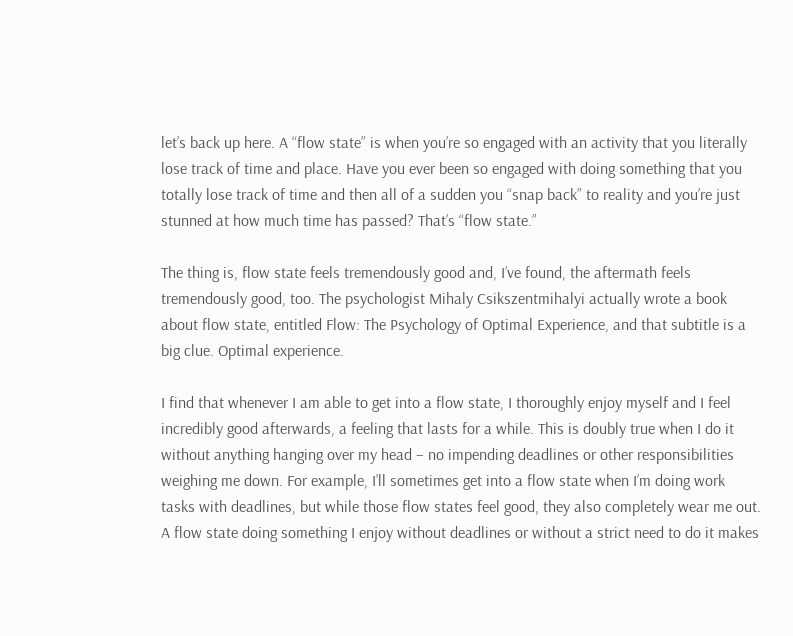let’s back up here. A “flow state” is when you’re so engaged with an activity that you literally lose track of time and place. Have you ever been so engaged with doing something that you totally lose track of time and then all of a sudden you “snap back” to reality and you’re just stunned at how much time has passed? That’s “flow state.”

The thing is, flow state feels tremendously good and, I’ve found, the aftermath feels tremendously good, too. The psychologist Mihaly Csikszentmihalyi actually wrote a book about flow state, entitled Flow: The Psychology of Optimal Experience, and that subtitle is a big clue. Optimal experience.

I find that whenever I am able to get into a flow state, I thoroughly enjoy myself and I feel incredibly good afterwards, a feeling that lasts for a while. This is doubly true when I do it without anything hanging over my head – no impending deadlines or other responsibilities weighing me down. For example, I’ll sometimes get into a flow state when I’m doing work tasks with deadlines, but while those flow states feel good, they also completely wear me out. A flow state doing something I enjoy without deadlines or without a strict need to do it makes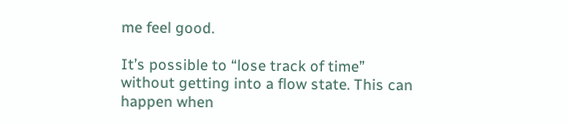me feel good.

It’s possible to “lose track of time” without getting into a flow state. This can happen when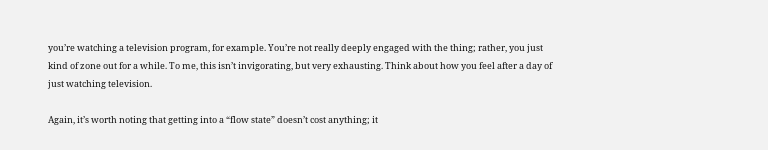you’re watching a television program, for example. You’re not really deeply engaged with the thing; rather, you just kind of zone out for a while. To me, this isn’t invigorating, but very exhausting. Think about how you feel after a day of just watching television.

Again, it’s worth noting that getting into a “flow state” doesn’t cost anything; it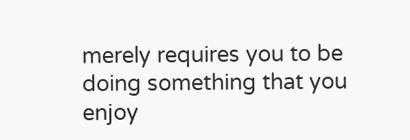merely requires you to be doing something that you enjoy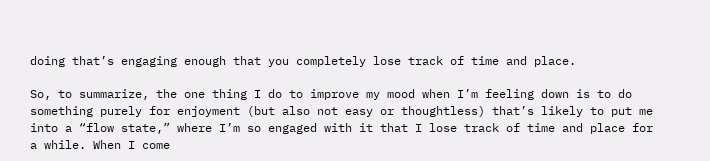doing that’s engaging enough that you completely lose track of time and place.

So, to summarize, the one thing I do to improve my mood when I’m feeling down is to do something purely for enjoyment (but also not easy or thoughtless) that’s likely to put me into a “flow state,” where I’m so engaged with it that I lose track of time and place for a while. When I come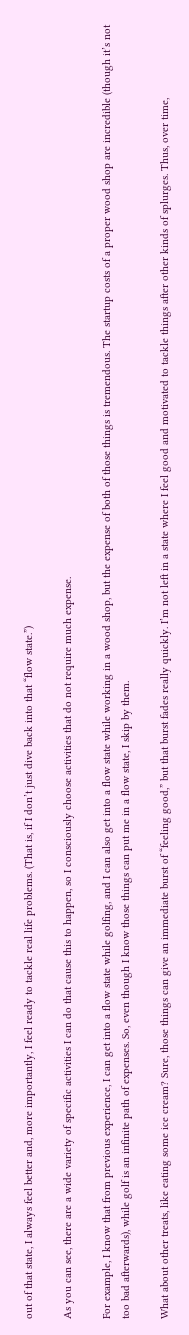out of that state, I always feel better and, more importantly, I feel ready to tackle real life problems. (That is, if I don’t just dive back into that “flow state.”)

As you can see, there are a wide variety of specific activities I can do that cause this to happen, so I consciously choose activities that do not require much expense.

For example, I know that from previous experience, I can get into a flow state while golfing, and I can also get into a flow state while working in a wood shop, but the expense of both of those things is tremendous. The startup costs of a proper wood shop are incredible (though it’s not too bad afterwards), while golf is an infinite path of expenses. So, even though I know those things can put me in a flow state, I skip by them.

What about other treats, like eating some ice cream? Sure, those things can give an immediate burst of “feeling good,” but that burst fades really quickly. I’m not left in a state where I feel good and motivated to tackle things after other kinds of splurges. Thus, over time,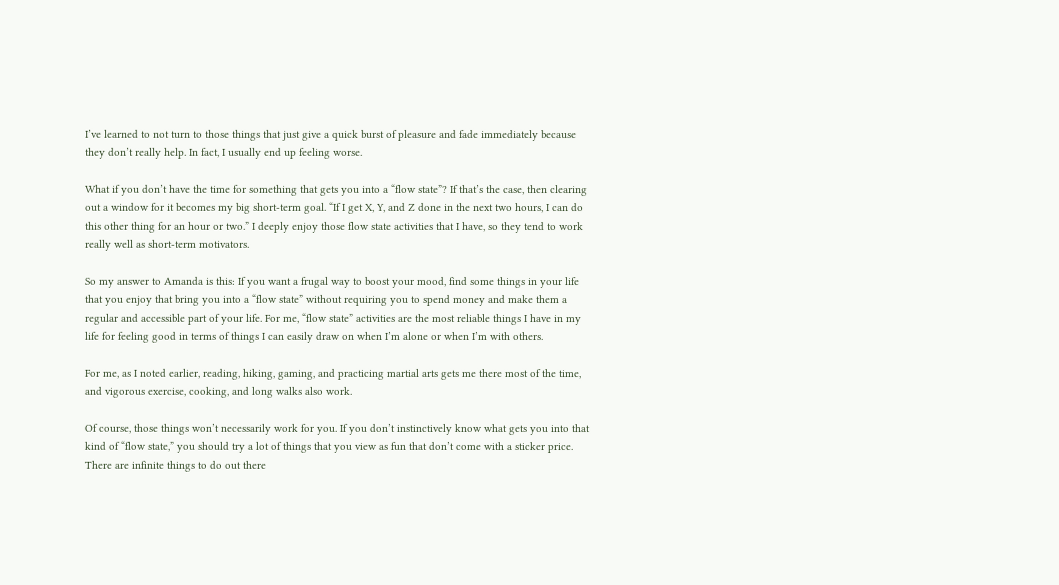I’ve learned to not turn to those things that just give a quick burst of pleasure and fade immediately because they don’t really help. In fact, I usually end up feeling worse.

What if you don’t have the time for something that gets you into a “flow state”? If that’s the case, then clearing out a window for it becomes my big short-term goal. “If I get X, Y, and Z done in the next two hours, I can do this other thing for an hour or two.” I deeply enjoy those flow state activities that I have, so they tend to work really well as short-term motivators.

So my answer to Amanda is this: If you want a frugal way to boost your mood, find some things in your life that you enjoy that bring you into a “flow state” without requiring you to spend money and make them a regular and accessible part of your life. For me, “flow state” activities are the most reliable things I have in my life for feeling good in terms of things I can easily draw on when I’m alone or when I’m with others.

For me, as I noted earlier, reading, hiking, gaming, and practicing martial arts gets me there most of the time, and vigorous exercise, cooking, and long walks also work.

Of course, those things won’t necessarily work for you. If you don’t instinctively know what gets you into that kind of “flow state,” you should try a lot of things that you view as fun that don’t come with a sticker price. There are infinite things to do out there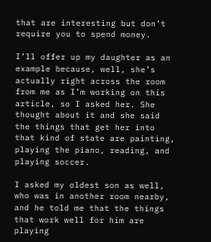that are interesting but don’t require you to spend money.

I’ll offer up my daughter as an example because, well, she’s actually right across the room from me as I’m working on this article, so I asked her. She thought about it and she said the things that get her into that kind of state are painting, playing the piano, reading, and playing soccer.

I asked my oldest son as well, who was in another room nearby, and he told me that the things that work well for him are playing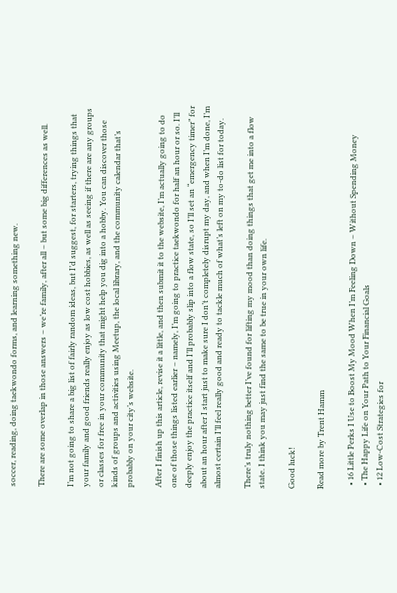soccer, reading, doing taekwondo forms, and learning something new.

There are some overlap in those answers – we’re family, after all – but some big differences as well.

I’m not going to share a big list of fairly random ideas, but I’d suggest, for starters, trying things that your family and good friends really enjoy as low cost hobbies, as well as seeing if there are any groups or classes for free in your community that might help you dig into a hobby. You can discover those kinds of groups and activities using Meetup, the local library, and the community calendar that’s probably on your city’s website.

After I finish up this article, revise it a little, and then submit it to the website, I’m actually going to do one of those things listed earlier – namely, I’m going to practice taekwondo for half an hour or so. I’ll deeply enjoy the practice itself and I’ll probably slip into a flow state, so I’ll set an “emergency timer” for about an hour after I start just to make sure I don’t completely disrupt my day, and when I’m done, I’m almost certain I’ll feel really good and ready to tackle much of what’s left on my to-do list for today.

There’s truly nothing better I’ve found for lifting my mood than doing things that get me into a flow state. I think you may just find the same to be true in your own life.

Good luck!

Read more by Trent Hamm

  • 16 Little Perks I Use to Boost My Mood When I’m Feeling Down – Without Spending Money
  • The Happy Life on Your Path to Your Financial Goals
  • 12 Low-Cost Strategies for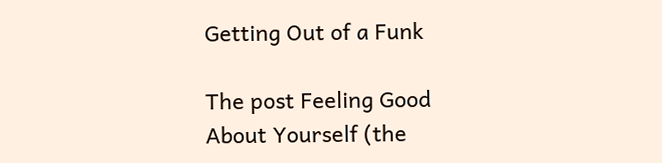Getting Out of a Funk

The post Feeling Good About Yourself (the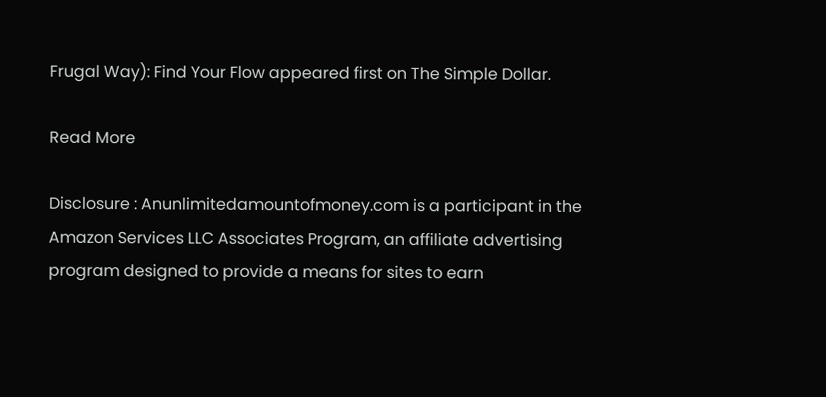Frugal Way): Find Your Flow appeared first on The Simple Dollar.

Read More

Disclosure : Anunlimitedamountofmoney.com is a participant in the Amazon Services LLC Associates Program, an affiliate advertising program designed to provide a means for sites to earn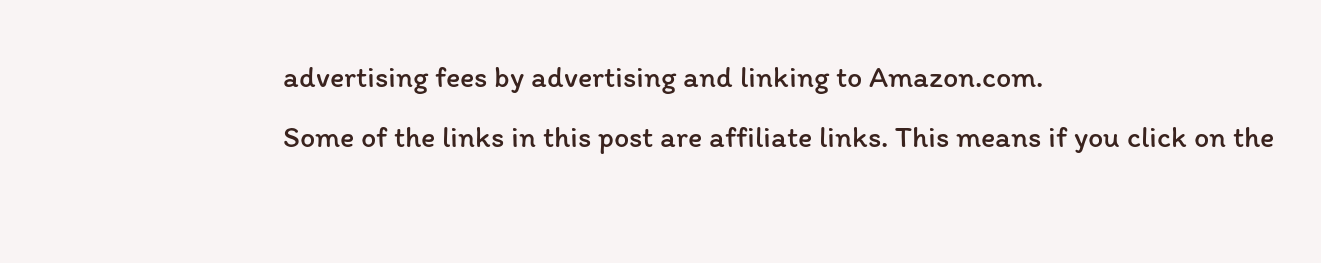advertising fees by advertising and linking to Amazon.com.
Some of the links in this post are affiliate links. This means if you click on the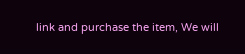link and purchase the item, We will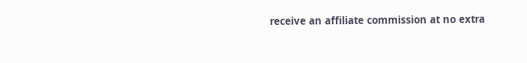receive an affiliate commission at no extra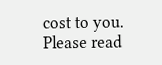cost to you. Please read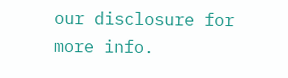our disclosure for more info.